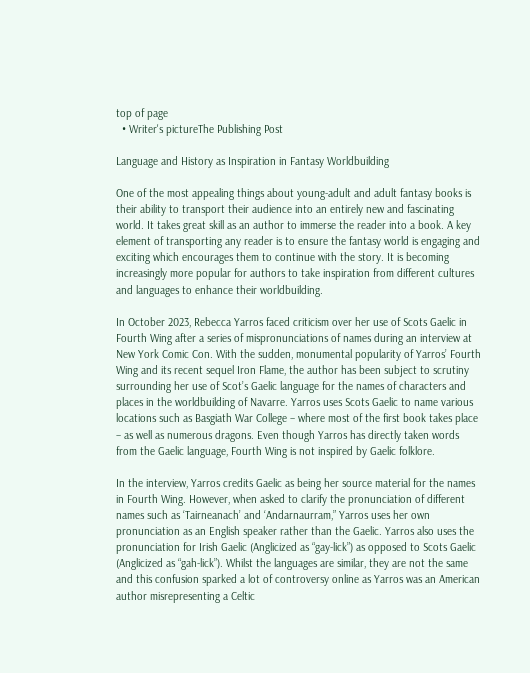top of page
  • Writer's pictureThe Publishing Post

Language and History as Inspiration in Fantasy Worldbuilding

One of the most appealing things about young-adult and adult fantasy books is their ability to transport their audience into an entirely new and fascinating world. It takes great skill as an author to immerse the reader into a book. A key element of transporting any reader is to ensure the fantasy world is engaging and exciting which encourages them to continue with the story. It is becoming increasingly more popular for authors to take inspiration from different cultures and languages to enhance their worldbuilding.

In October 2023, Rebecca Yarros faced criticism over her use of Scots Gaelic in Fourth Wing after a series of mispronunciations of names during an interview at New York Comic Con. With the sudden, monumental popularity of Yarros’ Fourth Wing and its recent sequel Iron Flame, the author has been subject to scrutiny surrounding her use of Scot’s Gaelic language for the names of characters and places in the worldbuilding of Navarre. Yarros uses Scots Gaelic to name various locations such as Basgiath War College – where most of the first book takes place – as well as numerous dragons. Even though Yarros has directly taken words from the Gaelic language, Fourth Wing is not inspired by Gaelic folklore.

In the interview, Yarros credits Gaelic as being her source material for the names in Fourth Wing. However, when asked to clarify the pronunciation of different names such as ‘Tairneanach’ and ‘Andarnaurram,” Yarros uses her own pronunciation as an English speaker rather than the Gaelic. Yarros also uses the pronunciation for Irish Gaelic (Anglicized as “gay-lick”) as opposed to Scots Gaelic (Anglicized as “gah-lick”). Whilst the languages are similar, they are not the same and this confusion sparked a lot of controversy online as Yarros was an American author misrepresenting a Celtic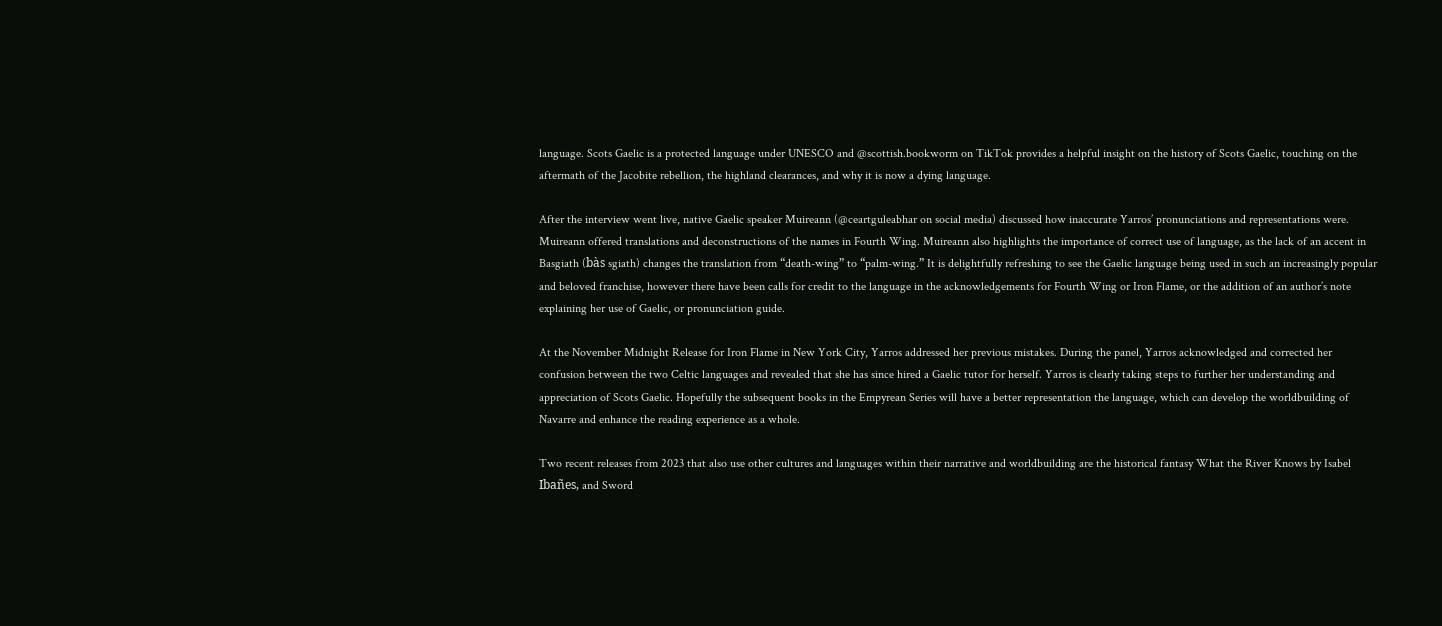language. Scots Gaelic is a protected language under UNESCO and @scottish.bookworm on TikTok provides a helpful insight on the history of Scots Gaelic, touching on the aftermath of the Jacobite rebellion, the highland clearances, and why it is now a dying language.

After the interview went live, native Gaelic speaker Muireann (@ceartguleabhar on social media) discussed how inaccurate Yarros’ pronunciations and representations were. Muireann offered translations and deconstructions of the names in Fourth Wing. Muireann also highlights the importance of correct use of language, as the lack of an accent in Basgiath (bàs sgiath) changes the translation from “death-wing” to “palm-wing.” It is delightfully refreshing to see the Gaelic language being used in such an increasingly popular and beloved franchise, however there have been calls for credit to the language in the acknowledgements for Fourth Wing or Iron Flame, or the addition of an author’s note explaining her use of Gaelic, or pronunciation guide.

At the November Midnight Release for Iron Flame in New York City, Yarros addressed her previous mistakes. During the panel, Yarros acknowledged and corrected her confusion between the two Celtic languages and revealed that she has since hired a Gaelic tutor for herself. Yarros is clearly taking steps to further her understanding and appreciation of Scots Gaelic. Hopefully the subsequent books in the Empyrean Series will have a better representation the language, which can develop the worldbuilding of Navarre and enhance the reading experience as a whole.

Two recent releases from 2023 that also use other cultures and languages within their narrative and worldbuilding are the historical fantasy What the River Knows by Isabel Ibañes, and Sword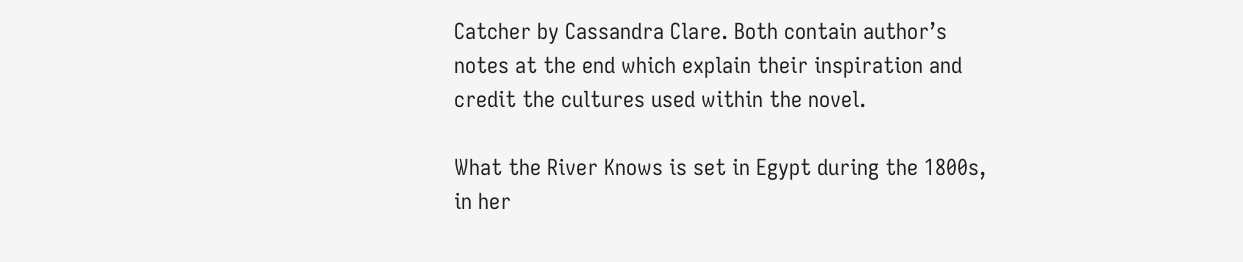Catcher by Cassandra Clare. Both contain author’s notes at the end which explain their inspiration and credit the cultures used within the novel.

What the River Knows is set in Egypt during the 1800s, in her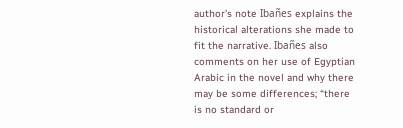author’s note Ibañes explains the historical alterations she made to fit the narrative. Ibañes also comments on her use of Egyptian Arabic in the novel and why there may be some differences; “there is no standard or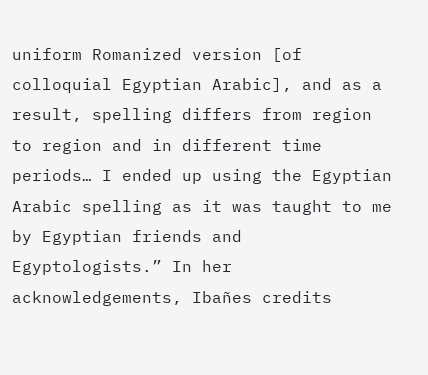uniform Romanized version [of colloquial Egyptian Arabic], and as a result, spelling differs from region to region and in different time periods… I ended up using the Egyptian Arabic spelling as it was taught to me by Egyptian friends and Egyptologists.” In her acknowledgements, Ibañes credits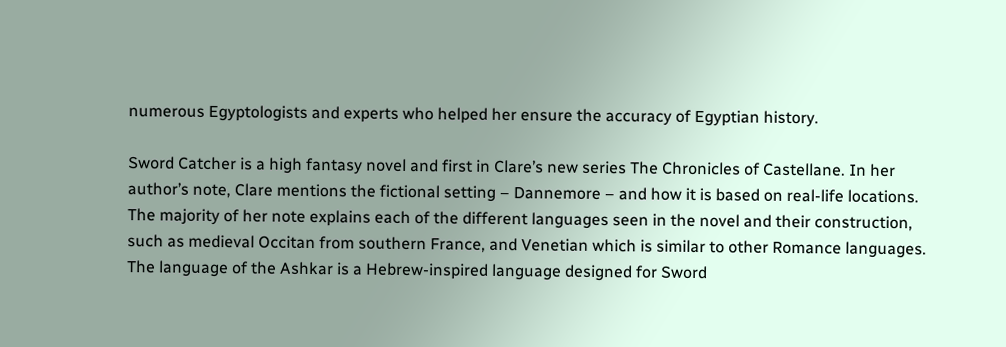numerous Egyptologists and experts who helped her ensure the accuracy of Egyptian history.

Sword Catcher is a high fantasy novel and first in Clare’s new series The Chronicles of Castellane. In her author’s note, Clare mentions the fictional setting – Dannemore – and how it is based on real-life locations. The majority of her note explains each of the different languages seen in the novel and their construction, such as medieval Occitan from southern France, and Venetian which is similar to other Romance languages. The language of the Ashkar is a Hebrew-inspired language designed for Sword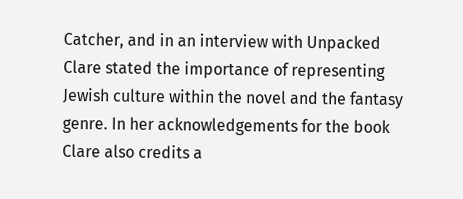Catcher, and in an interview with Unpacked Clare stated the importance of representing Jewish culture within the novel and the fantasy genre. In her acknowledgements for the book Clare also credits a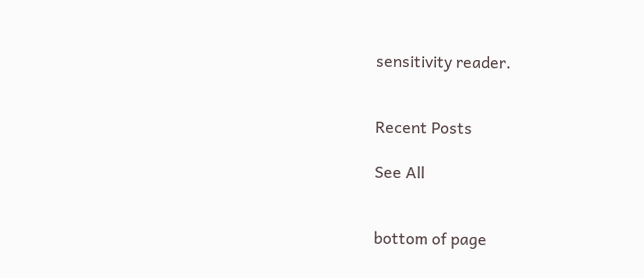sensitivity reader.


Recent Posts

See All


bottom of page